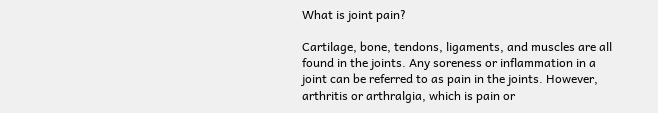What is joint pain?

Cartilage, bone, tendons, ligaments, and muscles are all found in the joints. Any soreness or inflammation in a joint can be referred to as pain in the joints. However, arthritis or arthralgia, which is pain or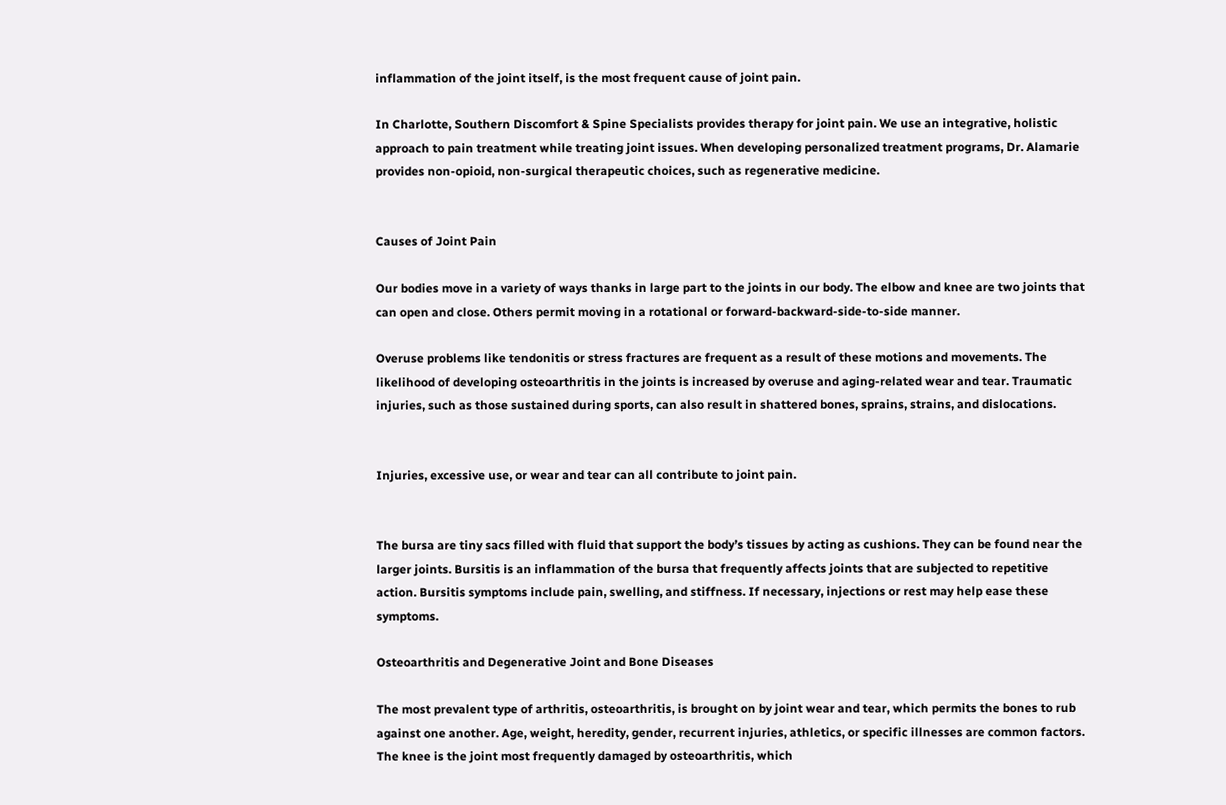inflammation of the joint itself, is the most frequent cause of joint pain.

In Charlotte, Southern Discomfort & Spine Specialists provides therapy for joint pain. We use an integrative, holistic approach to pain treatment while treating joint issues. When developing personalized treatment programs, Dr. Alamarie provides non-opioid, non-surgical therapeutic choices, such as regenerative medicine.


Causes of Joint Pain

Our bodies move in a variety of ways thanks in large part to the joints in our body. The elbow and knee are two joints that can open and close. Others permit moving in a rotational or forward-backward-side-to-side manner.

Overuse problems like tendonitis or stress fractures are frequent as a result of these motions and movements. The likelihood of developing osteoarthritis in the joints is increased by overuse and aging-related wear and tear. Traumatic injuries, such as those sustained during sports, can also result in shattered bones, sprains, strains, and dislocations.


Injuries, excessive use, or wear and tear can all contribute to joint pain.


The bursa are tiny sacs filled with fluid that support the body’s tissues by acting as cushions. They can be found near the larger joints. Bursitis is an inflammation of the bursa that frequently affects joints that are subjected to repetitive action. Bursitis symptoms include pain, swelling, and stiffness. If necessary, injections or rest may help ease these symptoms.

Osteoarthritis and Degenerative Joint and Bone Diseases

The most prevalent type of arthritis, osteoarthritis, is brought on by joint wear and tear, which permits the bones to rub against one another. Age, weight, heredity, gender, recurrent injuries, athletics, or specific illnesses are common factors. The knee is the joint most frequently damaged by osteoarthritis, which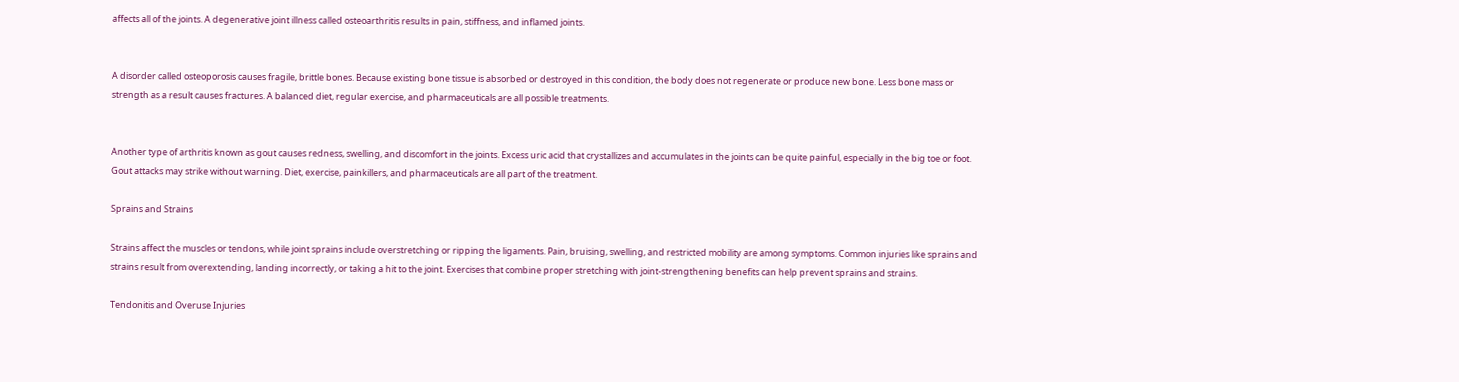affects all of the joints. A degenerative joint illness called osteoarthritis results in pain, stiffness, and inflamed joints.


A disorder called osteoporosis causes fragile, brittle bones. Because existing bone tissue is absorbed or destroyed in this condition, the body does not regenerate or produce new bone. Less bone mass or strength as a result causes fractures. A balanced diet, regular exercise, and pharmaceuticals are all possible treatments.


Another type of arthritis known as gout causes redness, swelling, and discomfort in the joints. Excess uric acid that crystallizes and accumulates in the joints can be quite painful, especially in the big toe or foot. Gout attacks may strike without warning. Diet, exercise, painkillers, and pharmaceuticals are all part of the treatment.

Sprains and Strains

Strains affect the muscles or tendons, while joint sprains include overstretching or ripping the ligaments. Pain, bruising, swelling, and restricted mobility are among symptoms. Common injuries like sprains and strains result from overextending, landing incorrectly, or taking a hit to the joint. Exercises that combine proper stretching with joint-strengthening benefits can help prevent sprains and strains.

Tendonitis and Overuse Injuries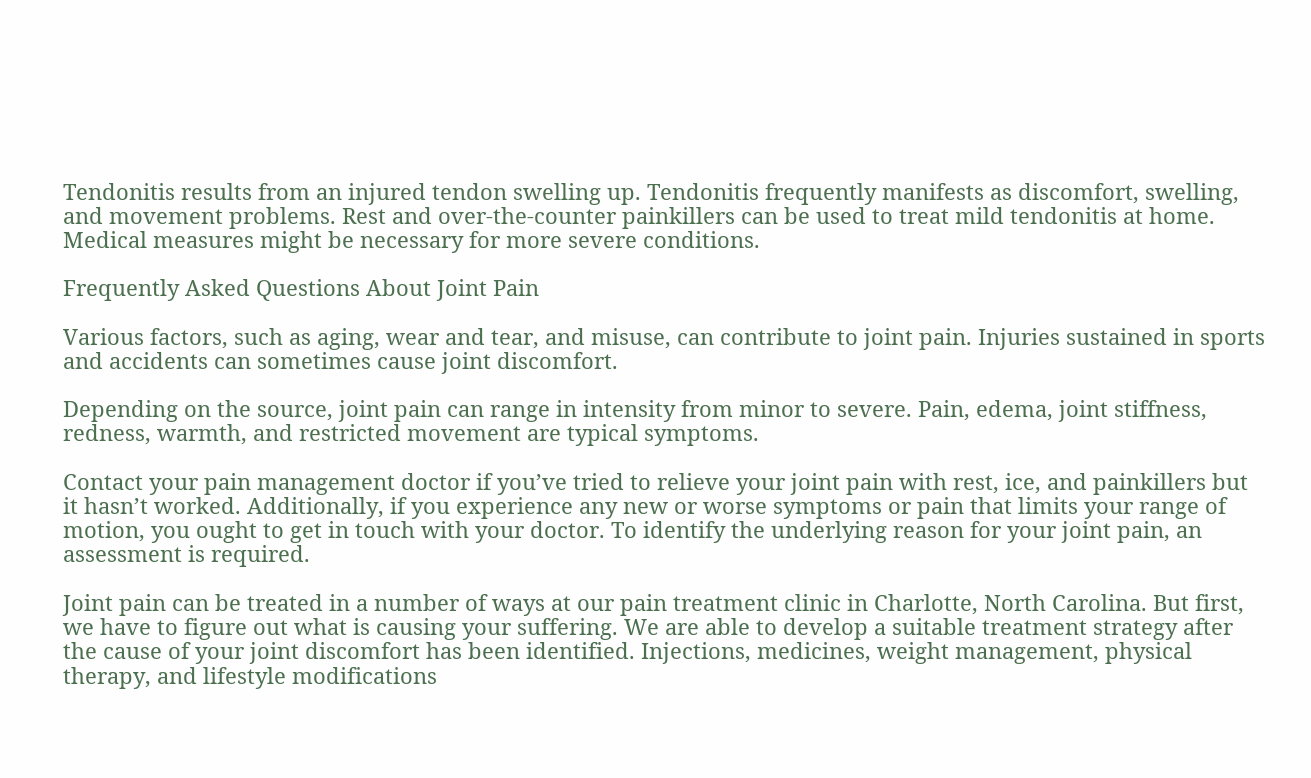Tendonitis results from an injured tendon swelling up. Tendonitis frequently manifests as discomfort, swelling, and movement problems. Rest and over-the-counter painkillers can be used to treat mild tendonitis at home. Medical measures might be necessary for more severe conditions.

Frequently Asked Questions About Joint Pain

Various factors, such as aging, wear and tear, and misuse, can contribute to joint pain. Injuries sustained in sports and accidents can sometimes cause joint discomfort.

Depending on the source, joint pain can range in intensity from minor to severe. Pain, edema, joint stiffness, redness, warmth, and restricted movement are typical symptoms.

Contact your pain management doctor if you’ve tried to relieve your joint pain with rest, ice, and painkillers but it hasn’t worked. Additionally, if you experience any new or worse symptoms or pain that limits your range of motion, you ought to get in touch with your doctor. To identify the underlying reason for your joint pain, an assessment is required.

Joint pain can be treated in a number of ways at our pain treatment clinic in Charlotte, North Carolina. But first, we have to figure out what is causing your suffering. We are able to develop a suitable treatment strategy after the cause of your joint discomfort has been identified. Injections, medicines, weight management, physical therapy, and lifestyle modifications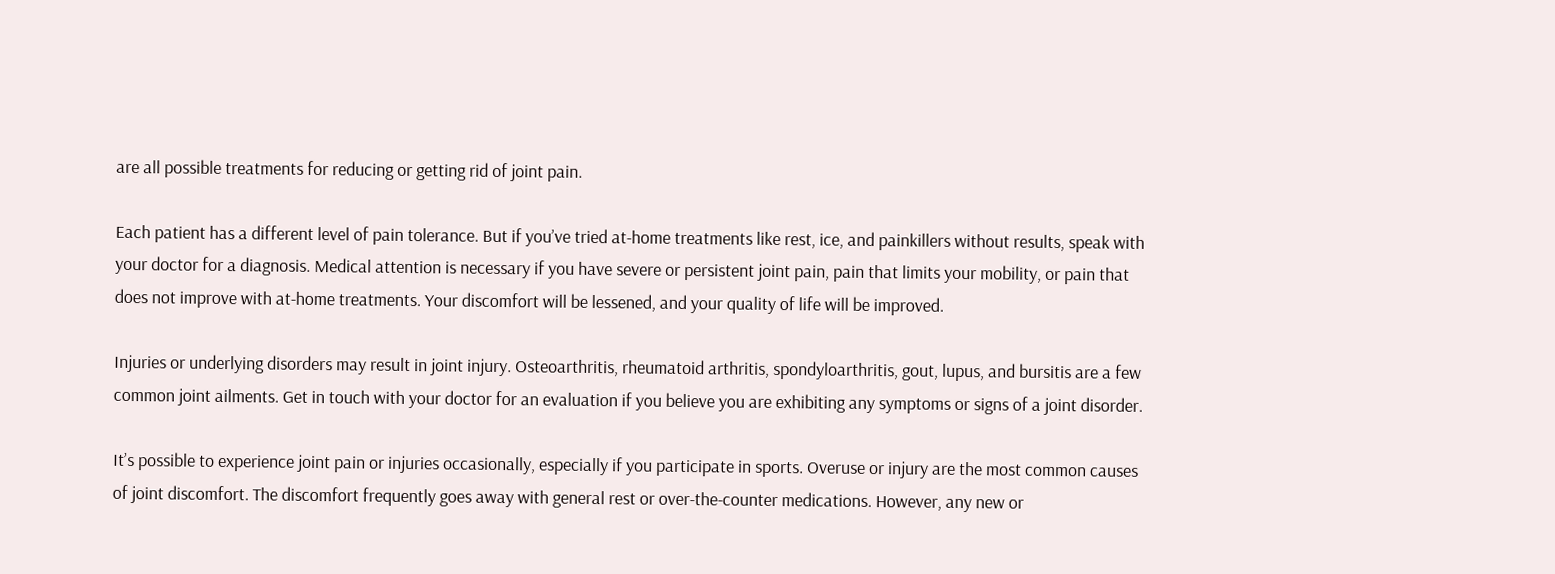are all possible treatments for reducing or getting rid of joint pain.

Each patient has a different level of pain tolerance. But if you’ve tried at-home treatments like rest, ice, and painkillers without results, speak with your doctor for a diagnosis. Medical attention is necessary if you have severe or persistent joint pain, pain that limits your mobility, or pain that does not improve with at-home treatments. Your discomfort will be lessened, and your quality of life will be improved.

Injuries or underlying disorders may result in joint injury. Osteoarthritis, rheumatoid arthritis, spondyloarthritis, gout, lupus, and bursitis are a few common joint ailments. Get in touch with your doctor for an evaluation if you believe you are exhibiting any symptoms or signs of a joint disorder.

It’s possible to experience joint pain or injuries occasionally, especially if you participate in sports. Overuse or injury are the most common causes of joint discomfort. The discomfort frequently goes away with general rest or over-the-counter medications. However, any new or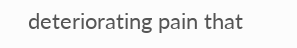deteriorating pain that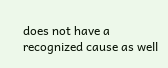does not have a recognized cause as well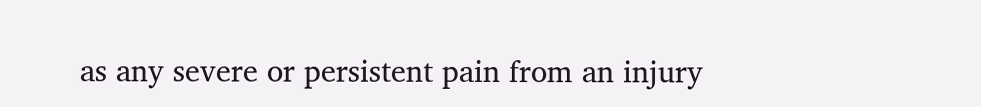as any severe or persistent pain from an injury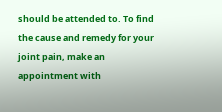should be attended to. To find the cause and remedy for your joint pain, make an appointment with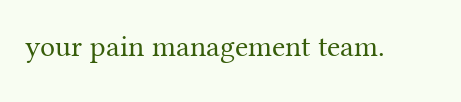your pain management team.